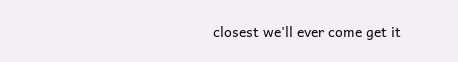closest we'll ever come get it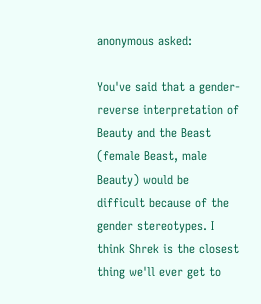anonymous asked:

You've said that a gender-reverse interpretation of Beauty and the Beast (female Beast, male Beauty) would be difficult because of the gender stereotypes. I think Shrek is the closest thing we'll ever get to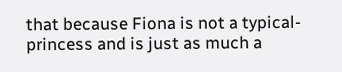that because Fiona is not a typical-princess and is just as much a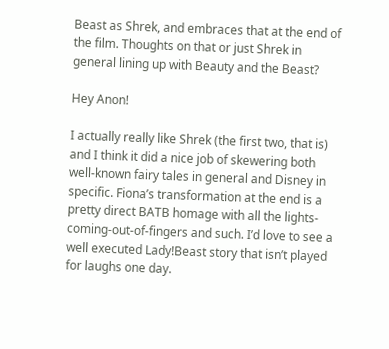Beast as Shrek, and embraces that at the end of the film. Thoughts on that or just Shrek in general lining up with Beauty and the Beast?

Hey Anon!

I actually really like Shrek (the first two, that is) and I think it did a nice job of skewering both well-known fairy tales in general and Disney in specific. Fiona’s transformation at the end is a pretty direct BATB homage with all the lights-coming-out-of-fingers and such. I’d love to see a well executed Lady!Beast story that isn’t played for laughs one day.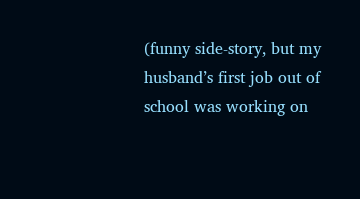(funny side-story, but my husband’s first job out of school was working on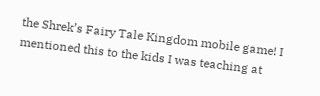the Shrek’s Fairy Tale Kingdom mobile game! I mentioned this to the kids I was teaching at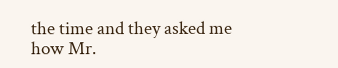the time and they asked me how Mr.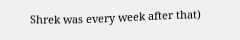Shrek was every week after that)